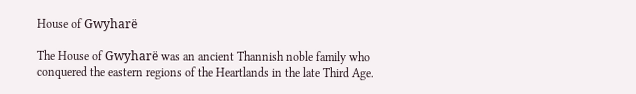House of Gwyharë

The House of Gwyharë was an ancient Thannish noble family who conquered the eastern regions of the Heartlands in the late Third Age.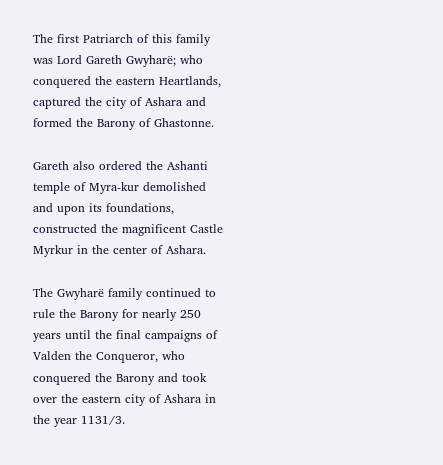The first Patriarch of this family was Lord Gareth Gwyharë; who conquered the eastern Heartlands, captured the city of Ashara and formed the Barony of Ghastonne.

Gareth also ordered the Ashanti temple of Myra-kur demolished and upon its foundations, constructed the magnificent Castle Myrkur in the center of Ashara.

The Gwyharë family continued to rule the Barony for nearly 250 years until the final campaigns of Valden the Conqueror, who conquered the Barony and took over the eastern city of Ashara in the year 1131/3.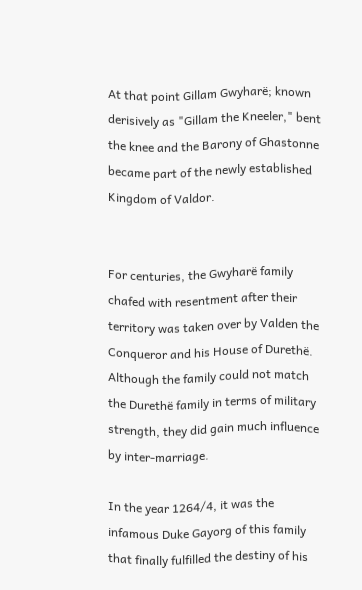At that point Gillam Gwyharë; known derisively as "Gillam the Kneeler," bent the knee and the Barony of Ghastonne became part of the newly established Kingdom of Valdor.


For centuries, the Gwyharë family chafed with resentment after their territory was taken over by Valden the Conqueror and his House of Durethë. Although the family could not match the Durethë family in terms of military strength, they did gain much influence by inter-marriage.

In the year 1264/4, it was the infamous Duke Gayorg of this family that finally fulfilled the destiny of his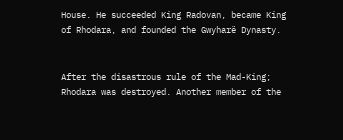House. He succeeded King Radovan, became King of Rhodara, and founded the Gwyharë Dynasty.


After the disastrous rule of the Mad-King; Rhodara was destroyed. Another member of the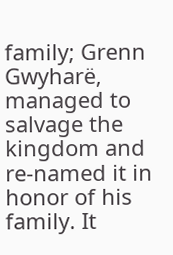family; Grenn Gwyharë, managed to salvage the kingdom and re-named it in honor of his family. It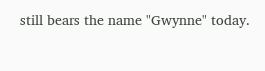still bears the name "Gwynne" today.